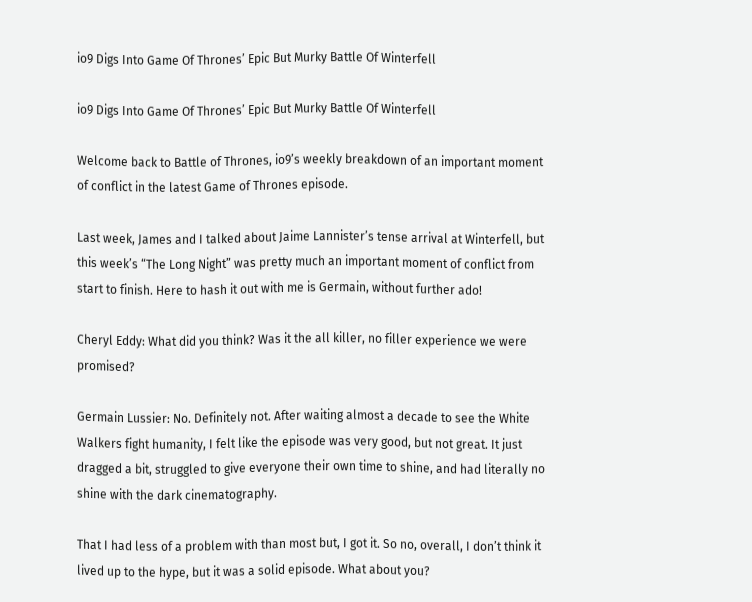io9 Digs Into Game Of Thrones’ Epic But Murky Battle Of Winterfell

io9 Digs Into Game Of Thrones’ Epic But Murky Battle Of Winterfell

Welcome back to Battle of Thrones, io9’s weekly breakdown of an important moment of conflict in the latest Game of Thrones episode.

Last week, James and I talked about Jaime Lannister’s tense arrival at Winterfell, but this week’s “The Long Night” was pretty much an important moment of conflict from start to finish. Here to hash it out with me is Germain, without further ado!

Cheryl Eddy: What did you think? Was it the all killer, no filler experience we were promised?

Germain Lussier: No. Definitely not. After waiting almost a decade to see the White Walkers fight humanity, I felt like the episode was very good, but not great. It just dragged a bit, struggled to give everyone their own time to shine, and had literally no shine with the dark cinematography.

That I had less of a problem with than most but, I got it. So no, overall, I don’t think it lived up to the hype, but it was a solid episode. What about you?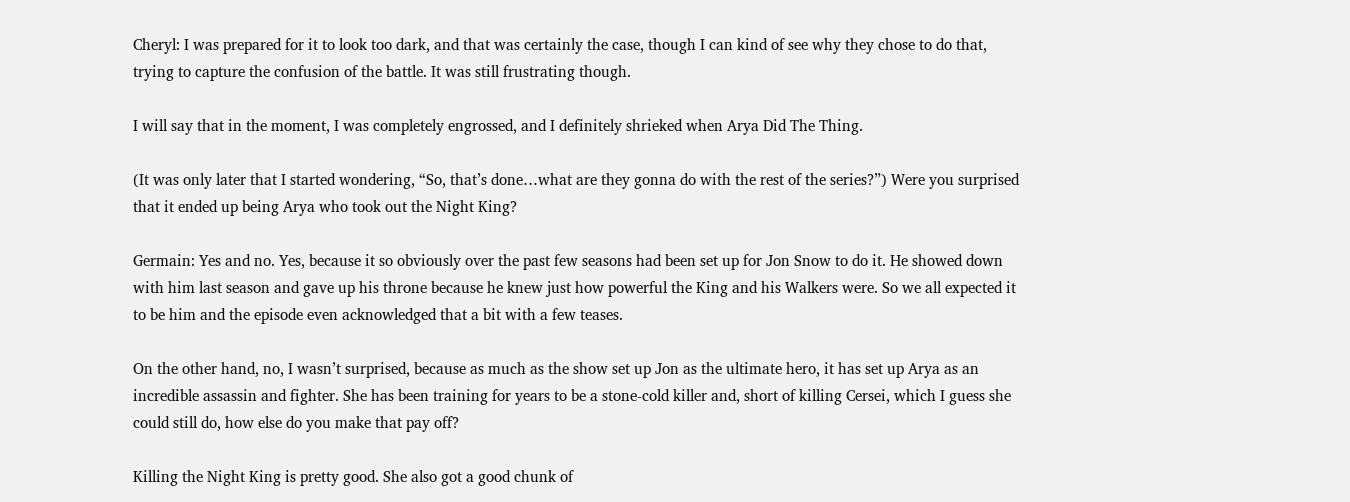Cheryl: I was prepared for it to look too dark, and that was certainly the case, though I can kind of see why they chose to do that, trying to capture the confusion of the battle. It was still frustrating though.

I will say that in the moment, I was completely engrossed, and I definitely shrieked when Arya Did The Thing.

(It was only later that I started wondering, “So, that’s done…what are they gonna do with the rest of the series?”) Were you surprised that it ended up being Arya who took out the Night King?

Germain: Yes and no. Yes, because it so obviously over the past few seasons had been set up for Jon Snow to do it. He showed down with him last season and gave up his throne because he knew just how powerful the King and his Walkers were. So we all expected it to be him and the episode even acknowledged that a bit with a few teases.

On the other hand, no, I wasn’t surprised, because as much as the show set up Jon as the ultimate hero, it has set up Arya as an incredible assassin and fighter. She has been training for years to be a stone-cold killer and, short of killing Cersei, which I guess she could still do, how else do you make that pay off?

Killing the Night King is pretty good. She also got a good chunk of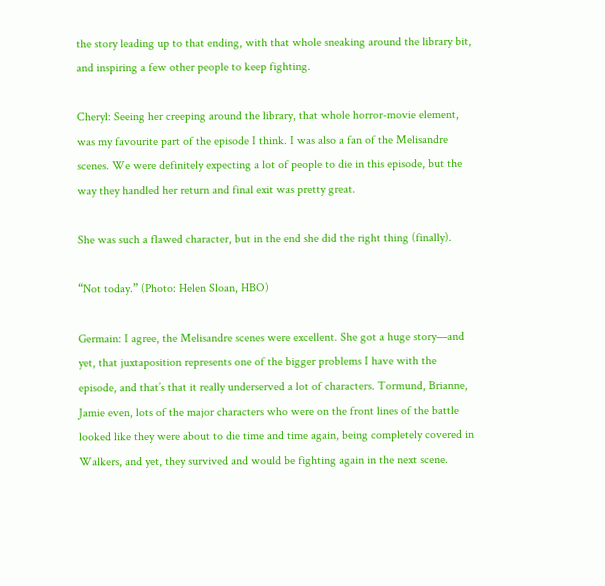the story leading up to that ending, with that whole sneaking around the library bit, and inspiring a few other people to keep fighting.

Cheryl: Seeing her creeping around the library, that whole horror-movie element, was my favourite part of the episode I think. I was also a fan of the Melisandre scenes. We were definitely expecting a lot of people to die in this episode, but the way they handled her return and final exit was pretty great.

She was such a flawed character, but in the end she did the right thing (finally).

“Not today.” (Photo: Helen Sloan, HBO)

Germain: I agree, the Melisandre scenes were excellent. She got a huge story—and yet, that juxtaposition represents one of the bigger problems I have with the episode, and that’s that it really underserved a lot of characters. Tormund, Brianne, Jamie even, lots of the major characters who were on the front lines of the battle looked like they were about to die time and time again, being completely covered in Walkers, and yet, they survived and would be fighting again in the next scene.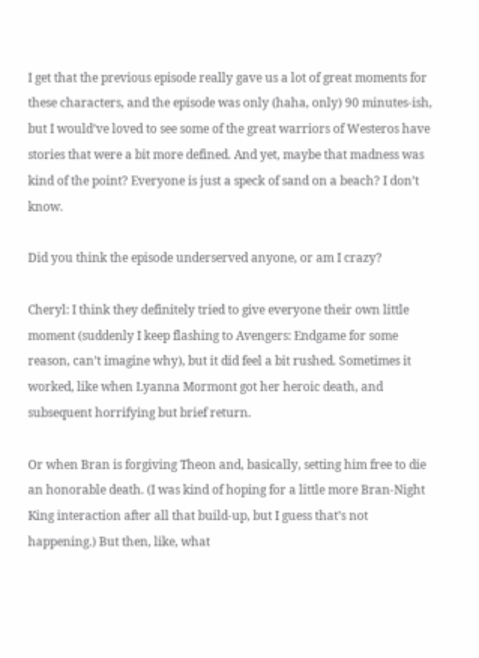I get that the previous episode really gave us a lot of great moments for these characters, and the episode was only (haha, only) 90 minutes-ish, but I would’ve loved to see some of the great warriors of Westeros have stories that were a bit more defined. And yet, maybe that madness was kind of the point? Everyone is just a speck of sand on a beach? I don’t know.

Did you think the episode underserved anyone, or am I crazy?

Cheryl: I think they definitely tried to give everyone their own little moment (suddenly I keep flashing to Avengers: Endgame for some reason, can’t imagine why), but it did feel a bit rushed. Sometimes it worked, like when Lyanna Mormont got her heroic death, and subsequent horrifying but brief return.

Or when Bran is forgiving Theon and, basically, setting him free to die an honorable death. (I was kind of hoping for a little more Bran-Night King interaction after all that build-up, but I guess that’s not happening.) But then, like, what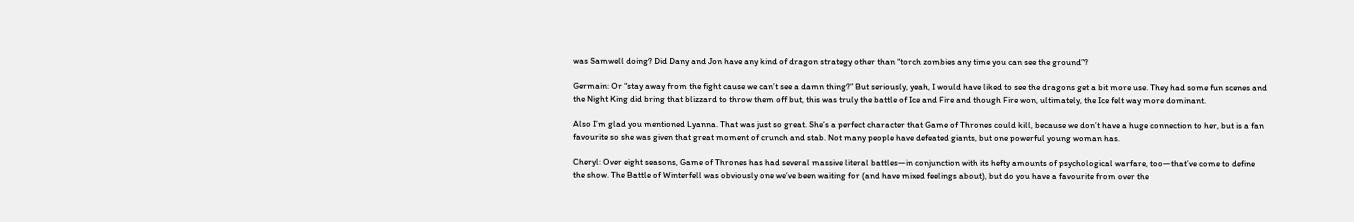was Samwell doing? Did Dany and Jon have any kind of dragon strategy other than “torch zombies any time you can see the ground”?

Germain: Or “stay away from the fight cause we can’t see a damn thing?” But seriously, yeah, I would have liked to see the dragons get a bit more use. They had some fun scenes and the Night King did bring that blizzard to throw them off but, this was truly the battle of Ice and Fire and though Fire won, ultimately, the Ice felt way more dominant.

Also I’m glad you mentioned Lyanna. That was just so great. She’s a perfect character that Game of Thrones could kill, because we don’t have a huge connection to her, but is a fan favourite so she was given that great moment of crunch and stab. Not many people have defeated giants, but one powerful young woman has.

Cheryl: Over eight seasons, Game of Thrones has had several massive literal battles—in conjunction with its hefty amounts of psychological warfare, too—that’ve come to define the show. The Battle of Winterfell was obviously one we’ve been waiting for (and have mixed feelings about), but do you have a favourite from over the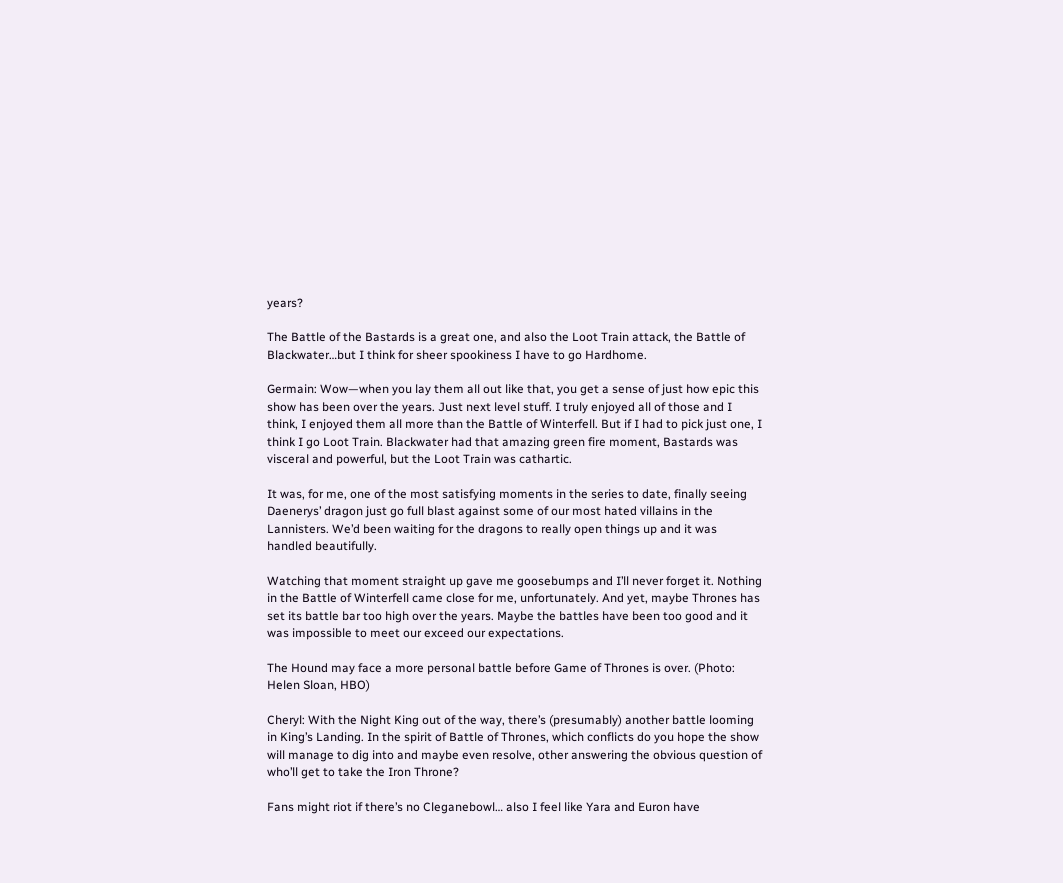years?

The Battle of the Bastards is a great one, and also the Loot Train attack, the Battle of Blackwater…but I think for sheer spookiness I have to go Hardhome.

Germain: Wow—when you lay them all out like that, you get a sense of just how epic this show has been over the years. Just next level stuff. I truly enjoyed all of those and I think, I enjoyed them all more than the Battle of Winterfell. But if I had to pick just one, I think I go Loot Train. Blackwater had that amazing green fire moment, Bastards was visceral and powerful, but the Loot Train was cathartic.

It was, for me, one of the most satisfying moments in the series to date, finally seeing Daenerys’ dragon just go full blast against some of our most hated villains in the Lannisters. We’d been waiting for the dragons to really open things up and it was handled beautifully.

Watching that moment straight up gave me goosebumps and I’ll never forget it. Nothing in the Battle of Winterfell came close for me, unfortunately. And yet, maybe Thrones has set its battle bar too high over the years. Maybe the battles have been too good and it was impossible to meet our exceed our expectations.

The Hound may face a more personal battle before Game of Thrones is over. (Photo: Helen Sloan, HBO)

Cheryl: With the Night King out of the way, there’s (presumably) another battle looming in King’s Landing. In the spirit of Battle of Thrones, which conflicts do you hope the show will manage to dig into and maybe even resolve, other answering the obvious question of who’ll get to take the Iron Throne?

Fans might riot if there’s no Cleganebowl… also I feel like Yara and Euron have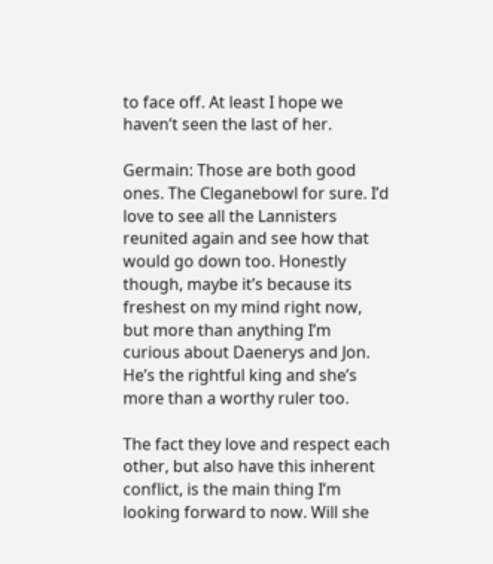to face off. At least I hope we haven’t seen the last of her.

Germain: Those are both good ones. The Cleganebowl for sure. I’d love to see all the Lannisters reunited again and see how that would go down too. Honestly though, maybe it’s because its freshest on my mind right now, but more than anything I’m curious about Daenerys and Jon. He’s the rightful king and she’s more than a worthy ruler too.

The fact they love and respect each other, but also have this inherent conflict, is the main thing I’m looking forward to now. Will she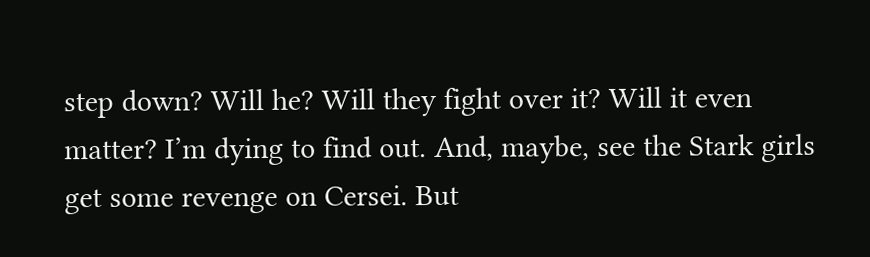step down? Will he? Will they fight over it? Will it even matter? I’m dying to find out. And, maybe, see the Stark girls get some revenge on Cersei. But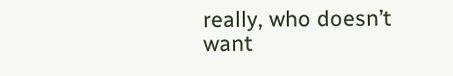really, who doesn’t want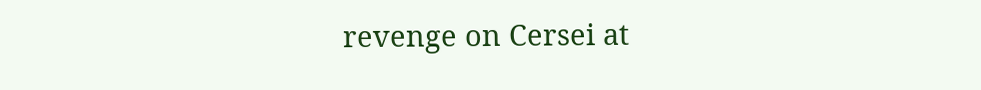revenge on Cersei at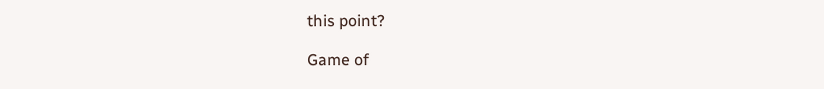this point?

Game of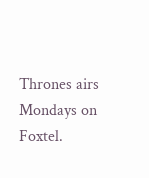Thrones airs Mondays on Foxtel.